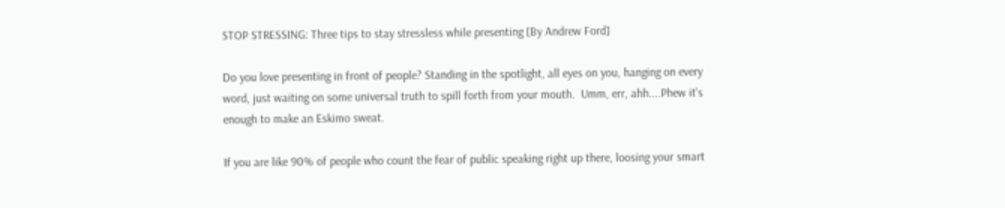STOP STRESSING: Three tips to stay stressless while presenting [By Andrew Ford]

Do you love presenting in front of people? Standing in the spotlight, all eyes on you, hanging on every word, just waiting on some universal truth to spill forth from your mouth.  Umm, err, ahh....Phew it's enough to make an Eskimo sweat.

If you are like 90% of people who count the fear of public speaking right up there, loosing your smart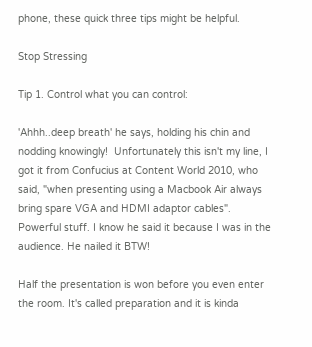phone, these quick three tips might be helpful.

Stop Stressing

Tip 1. Control what you can control:

'Ahhh..deep breath' he says, holding his chin and nodding knowingly!  Unfortunately this isn't my line, I got it from Confucius at Content World 2010, who said, "when presenting using a Macbook Air always bring spare VGA and HDMI adaptor cables". Powerful stuff. I know he said it because I was in the audience. He nailed it BTW!

Half the presentation is won before you even enter the room. It's called preparation and it is kinda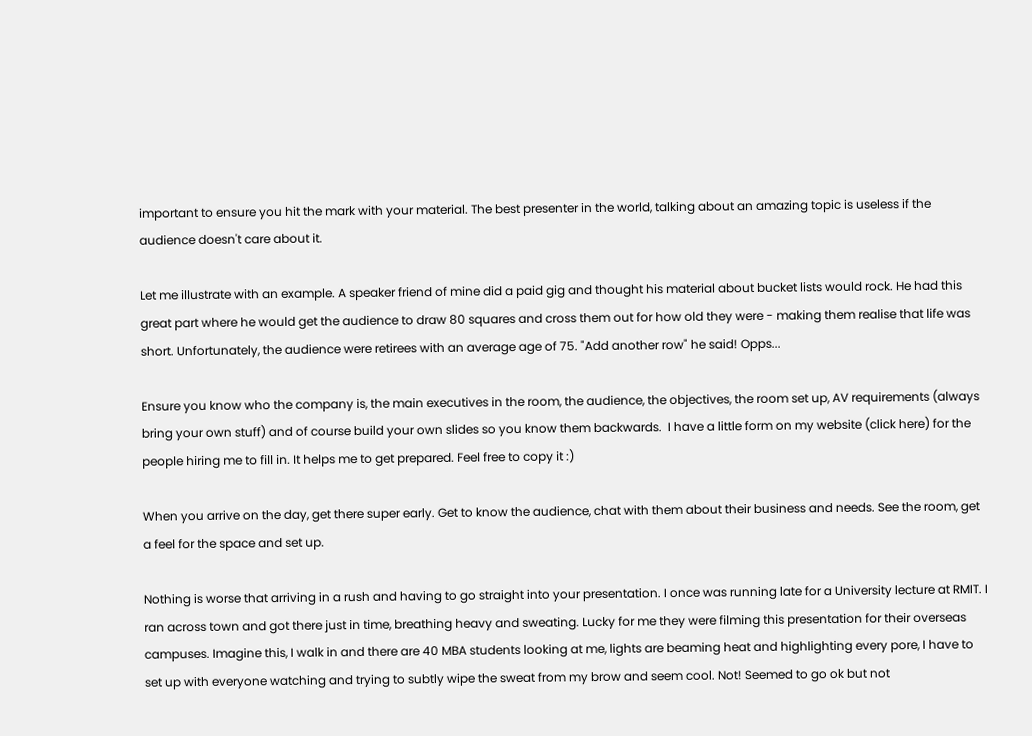important to ensure you hit the mark with your material. The best presenter in the world, talking about an amazing topic is useless if the audience doesn't care about it.

Let me illustrate with an example. A speaker friend of mine did a paid gig and thought his material about bucket lists would rock. He had this great part where he would get the audience to draw 80 squares and cross them out for how old they were - making them realise that life was short. Unfortunately, the audience were retirees with an average age of 75. "Add another row" he said! Opps...

Ensure you know who the company is, the main executives in the room, the audience, the objectives, the room set up, AV requirements (always bring your own stuff) and of course build your own slides so you know them backwards.  I have a little form on my website (click here) for the people hiring me to fill in. It helps me to get prepared. Feel free to copy it :)

When you arrive on the day, get there super early. Get to know the audience, chat with them about their business and needs. See the room, get a feel for the space and set up.

Nothing is worse that arriving in a rush and having to go straight into your presentation. I once was running late for a University lecture at RMIT. I ran across town and got there just in time, breathing heavy and sweating. Lucky for me they were filming this presentation for their overseas campuses. Imagine this, I walk in and there are 40 MBA students looking at me, lights are beaming heat and highlighting every pore, I have to set up with everyone watching and trying to subtly wipe the sweat from my brow and seem cool. Not! Seemed to go ok but not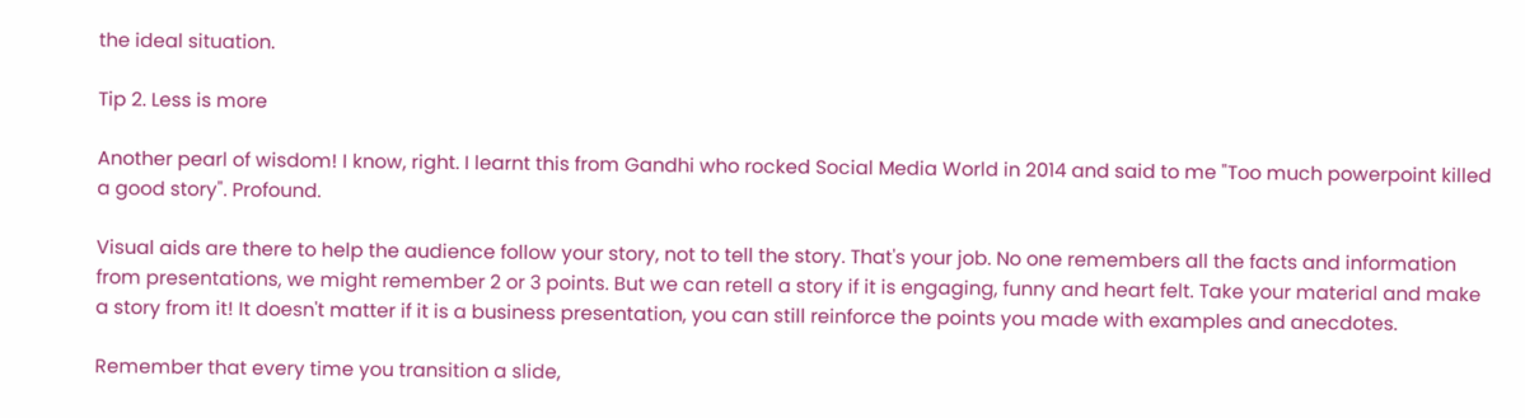the ideal situation.

Tip 2. Less is more

Another pearl of wisdom! I know, right. I learnt this from Gandhi who rocked Social Media World in 2014 and said to me "Too much powerpoint killed a good story". Profound.

Visual aids are there to help the audience follow your story, not to tell the story. That's your job. No one remembers all the facts and information from presentations, we might remember 2 or 3 points. But we can retell a story if it is engaging, funny and heart felt. Take your material and make a story from it! It doesn't matter if it is a business presentation, you can still reinforce the points you made with examples and anecdotes.

Remember that every time you transition a slide,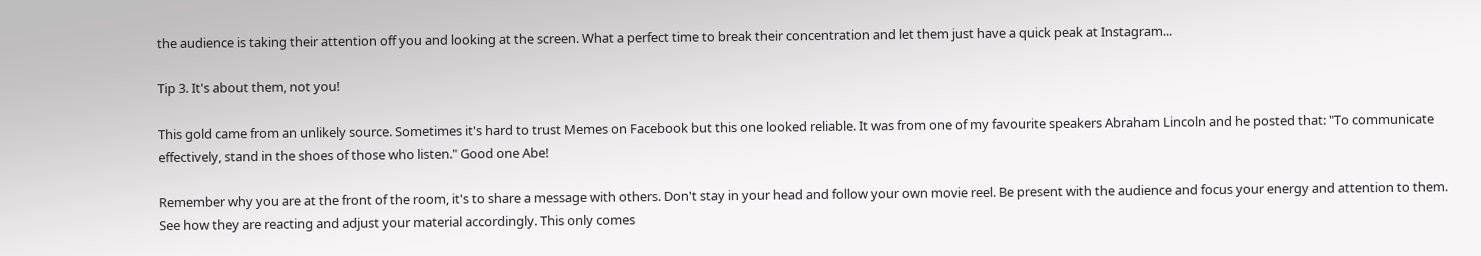the audience is taking their attention off you and looking at the screen. What a perfect time to break their concentration and let them just have a quick peak at Instagram...

Tip 3. It's about them, not you!

This gold came from an unlikely source. Sometimes it's hard to trust Memes on Facebook but this one looked reliable. It was from one of my favourite speakers Abraham Lincoln and he posted that: "To communicate effectively, stand in the shoes of those who listen." Good one Abe!

Remember why you are at the front of the room, it's to share a message with others. Don't stay in your head and follow your own movie reel. Be present with the audience and focus your energy and attention to them. See how they are reacting and adjust your material accordingly. This only comes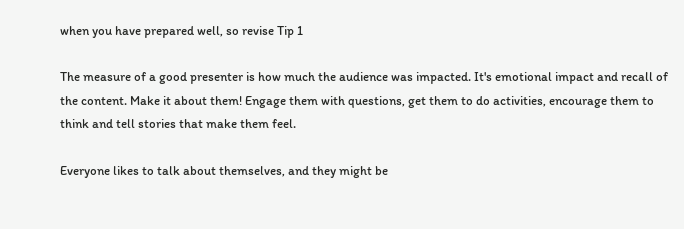when you have prepared well, so revise Tip 1

The measure of a good presenter is how much the audience was impacted. It's emotional impact and recall of the content. Make it about them! Engage them with questions, get them to do activities, encourage them to think and tell stories that make them feel.

Everyone likes to talk about themselves, and they might be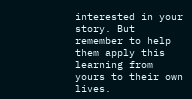interested in your story. But remember to help them apply this learning from yours to their own lives.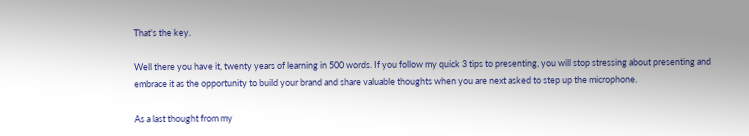That's the key.

Well there you have it, twenty years of learning in 500 words. If you follow my quick 3 tips to presenting, you will stop stressing about presenting and embrace it as the opportunity to build your brand and share valuable thoughts when you are next asked to step up the microphone.

As a last thought from my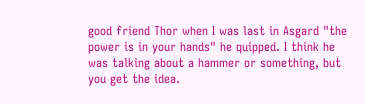good friend Thor when I was last in Asgard "the power is in your hands" he quipped. I think he was talking about a hammer or something, but you get the idea.